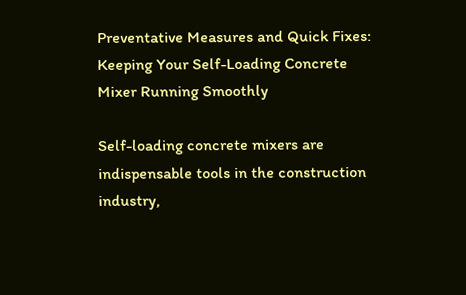Preventative Measures and Quick Fixes: Keeping Your Self-Loading Concrete Mixer Running Smoothly

Self-loading concrete mixers are indispensable tools in the construction industry,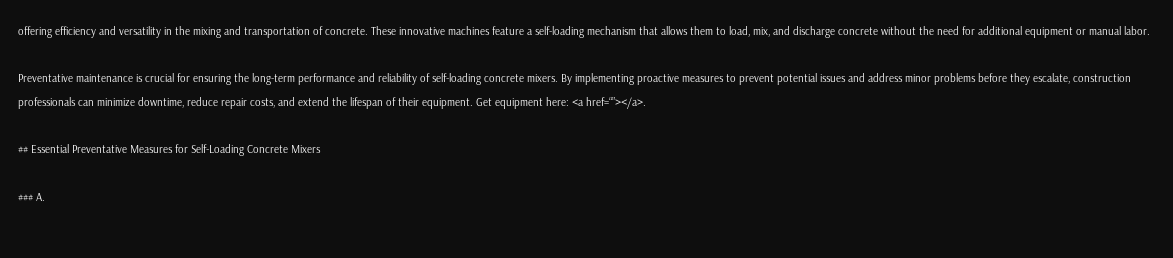offering efficiency and versatility in the mixing and transportation of concrete. These innovative machines feature a self-loading mechanism that allows them to load, mix, and discharge concrete without the need for additional equipment or manual labor.

Preventative maintenance is crucial for ensuring the long-term performance and reliability of self-loading concrete mixers. By implementing proactive measures to prevent potential issues and address minor problems before they escalate, construction professionals can minimize downtime, reduce repair costs, and extend the lifespan of their equipment. Get equipment here: <a href=“”></a>.

## Essential Preventative Measures for Self-Loading Concrete Mixers

### A.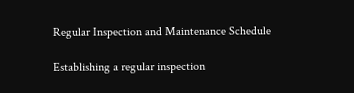Regular Inspection and Maintenance Schedule

Establishing a regular inspection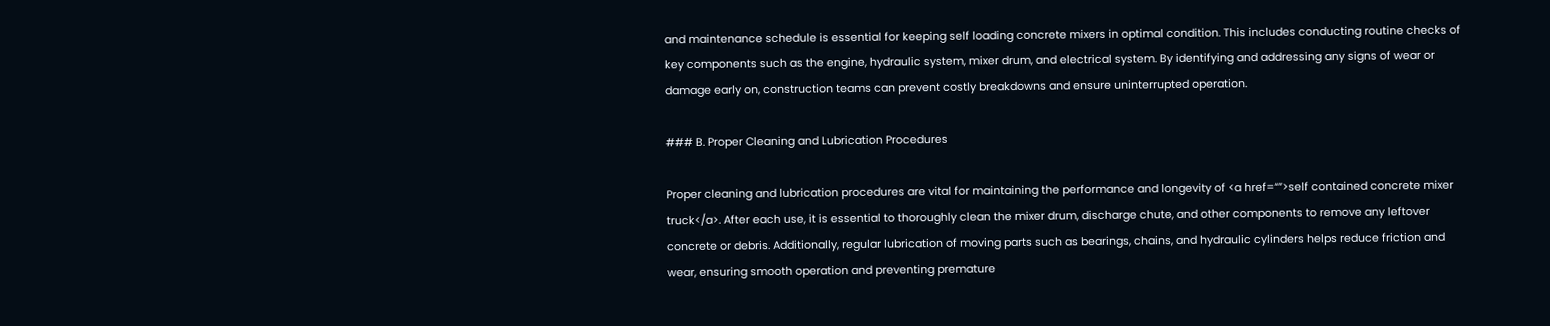and maintenance schedule is essential for keeping self loading concrete mixers in optimal condition. This includes conducting routine checks of key components such as the engine, hydraulic system, mixer drum, and electrical system. By identifying and addressing any signs of wear or damage early on, construction teams can prevent costly breakdowns and ensure uninterrupted operation.

### B. Proper Cleaning and Lubrication Procedures

Proper cleaning and lubrication procedures are vital for maintaining the performance and longevity of <a href=“”>self contained concrete mixer truck</a>. After each use, it is essential to thoroughly clean the mixer drum, discharge chute, and other components to remove any leftover concrete or debris. Additionally, regular lubrication of moving parts such as bearings, chains, and hydraulic cylinders helps reduce friction and wear, ensuring smooth operation and preventing premature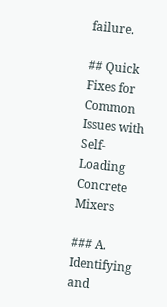failure.

## Quick Fixes for Common Issues with Self-Loading Concrete Mixers

### A. Identifying and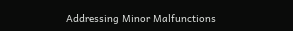Addressing Minor Malfunctions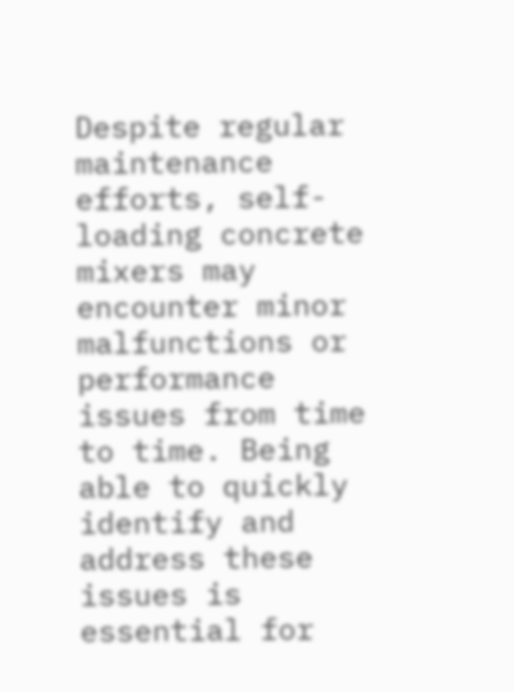Despite regular maintenance efforts, self-loading concrete mixers may encounter minor malfunctions or performance issues from time to time. Being able to quickly identify and address these issues is essential for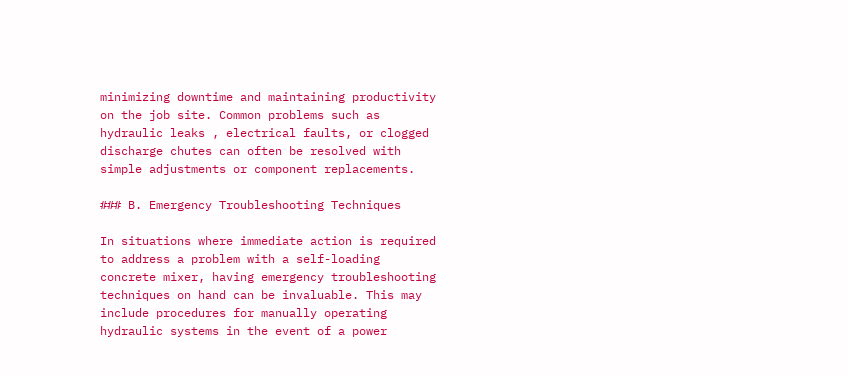minimizing downtime and maintaining productivity on the job site. Common problems such as hydraulic leaks , electrical faults, or clogged discharge chutes can often be resolved with simple adjustments or component replacements.

### B. Emergency Troubleshooting Techniques

In situations where immediate action is required to address a problem with a self-loading concrete mixer, having emergency troubleshooting techniques on hand can be invaluable. This may include procedures for manually operating hydraulic systems in the event of a power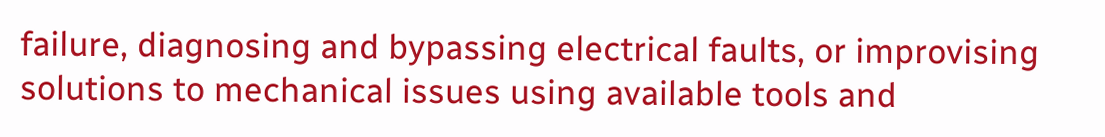failure, diagnosing and bypassing electrical faults, or improvising solutions to mechanical issues using available tools and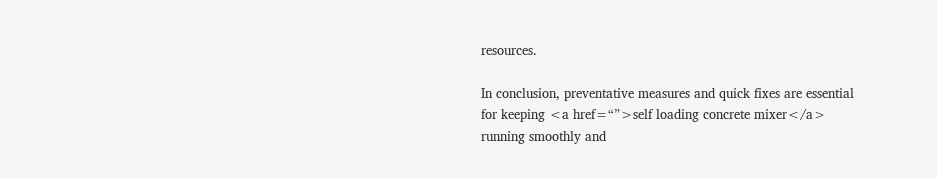resources.

In conclusion, preventative measures and quick fixes are essential for keeping <a href=“”>self loading concrete mixer</a> running smoothly and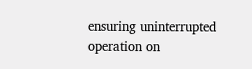ensuring uninterrupted operation on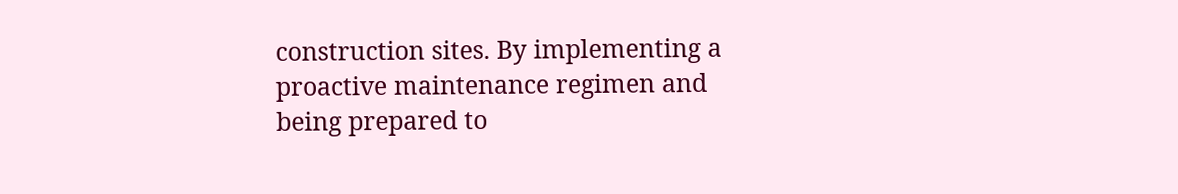construction sites. By implementing a proactive maintenance regimen and being prepared to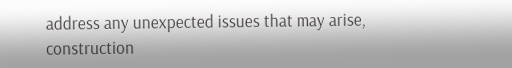address any unexpected issues that may arise, construction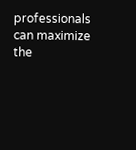professionals can maximize the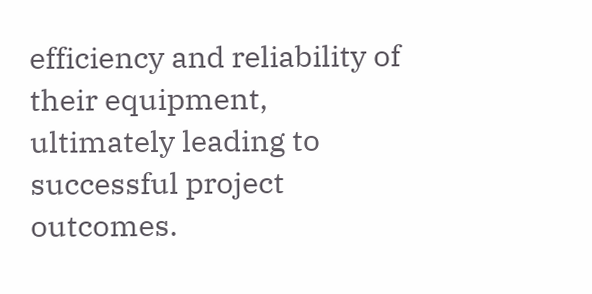efficiency and reliability of their equipment, ultimately leading to successful project outcomes.